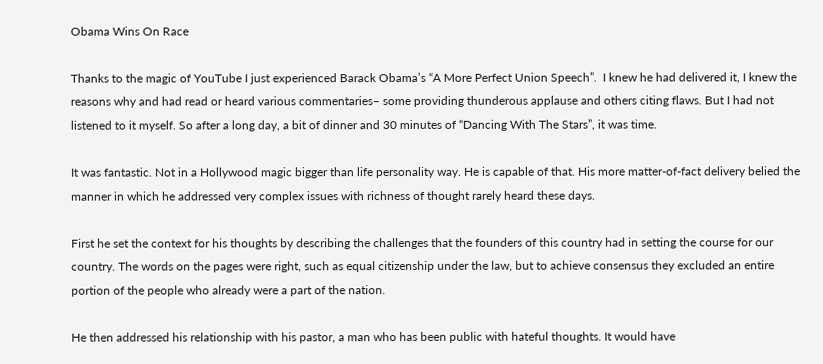Obama Wins On Race

Thanks to the magic of YouTube I just experienced Barack Obama’s “A More Perfect Union Speech”.  I knew he had delivered it, I knew the reasons why and had read or heard various commentaries– some providing thunderous applause and others citing flaws. But I had not listened to it myself. So after a long day, a bit of dinner and 30 minutes of “Dancing With The Stars”, it was time.

It was fantastic. Not in a Hollywood magic bigger than life personality way. He is capable of that. His more matter-of-fact delivery belied the manner in which he addressed very complex issues with richness of thought rarely heard these days.

First he set the context for his thoughts by describing the challenges that the founders of this country had in setting the course for our country. The words on the pages were right, such as equal citizenship under the law, but to achieve consensus they excluded an entire portion of the people who already were a part of the nation.

He then addressed his relationship with his pastor, a man who has been public with hateful thoughts. It would have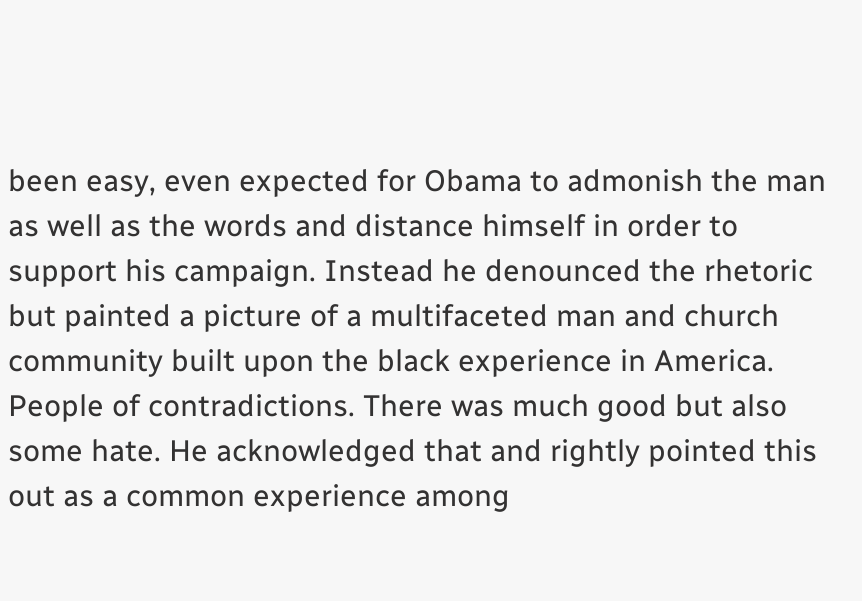been easy, even expected for Obama to admonish the man as well as the words and distance himself in order to support his campaign. Instead he denounced the rhetoric but painted a picture of a multifaceted man and church community built upon the black experience in America. People of contradictions. There was much good but also some hate. He acknowledged that and rightly pointed this out as a common experience among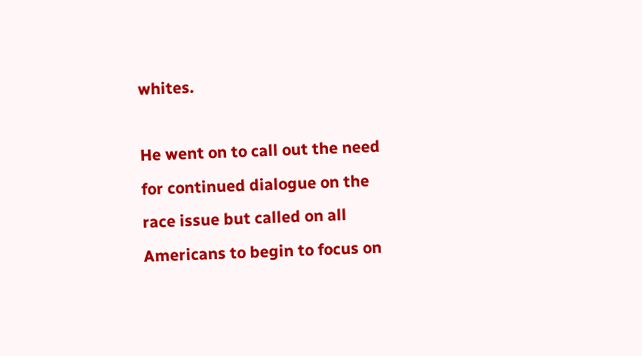whites.

He went on to call out the need for continued dialogue on the race issue but called on all Americans to begin to focus on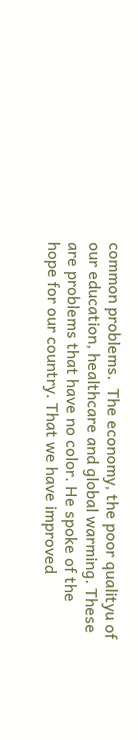common problems.  The economy, the poor qualityu of our education, healthcare and global warming. These are problems that have no color. He spoke of the hope for our country. That we have improved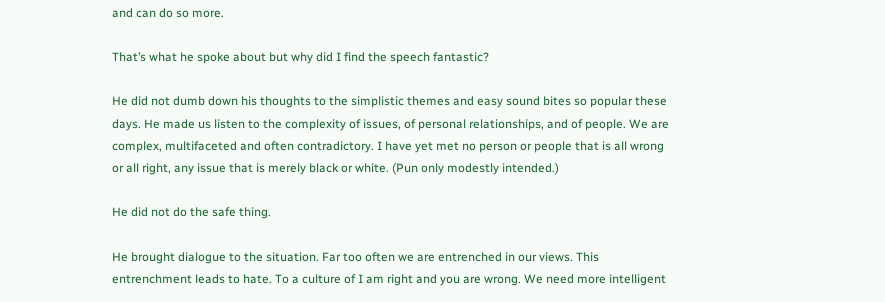and can do so more.

That’s what he spoke about but why did I find the speech fantastic?

He did not dumb down his thoughts to the simplistic themes and easy sound bites so popular these days. He made us listen to the complexity of issues, of personal relationships, and of people. We are complex, multifaceted and often contradictory. I have yet met no person or people that is all wrong or all right, any issue that is merely black or white. (Pun only modestly intended.)

He did not do the safe thing.

He brought dialogue to the situation. Far too often we are entrenched in our views. This entrenchment leads to hate. To a culture of I am right and you are wrong. We need more intelligent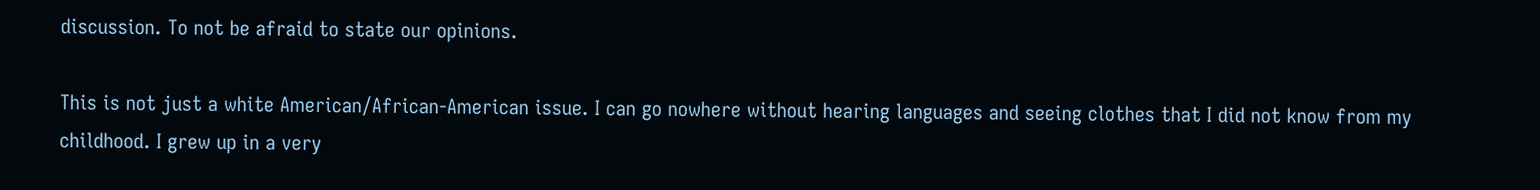discussion. To not be afraid to state our opinions.

This is not just a white American/African-American issue. I can go nowhere without hearing languages and seeing clothes that I did not know from my childhood. I grew up in a very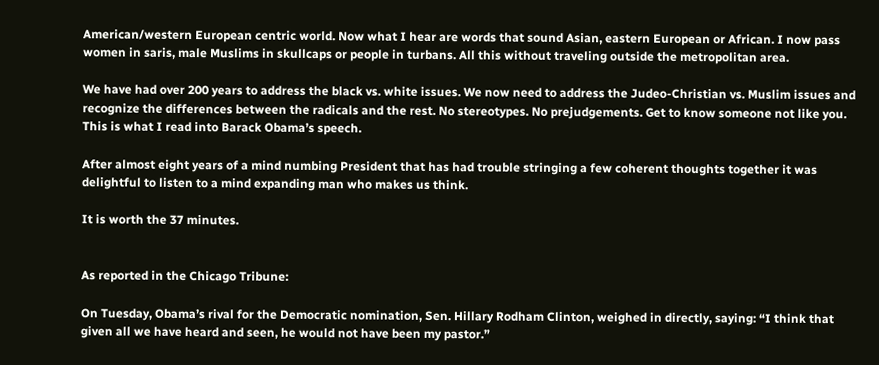American/western European centric world. Now what I hear are words that sound Asian, eastern European or African. I now pass women in saris, male Muslims in skullcaps or people in turbans. All this without traveling outside the metropolitan area.

We have had over 200 years to address the black vs. white issues. We now need to address the Judeo-Christian vs. Muslim issues and recognize the differences between the radicals and the rest. No stereotypes. No prejudgements. Get to know someone not like you. This is what I read into Barack Obama’s speech.

After almost eight years of a mind numbing President that has had trouble stringing a few coherent thoughts together it was delightful to listen to a mind expanding man who makes us think.

It is worth the 37 minutes.


As reported in the Chicago Tribune:

On Tuesday, Obama’s rival for the Democratic nomination, Sen. Hillary Rodham Clinton, weighed in directly, saying: “I think that given all we have heard and seen, he would not have been my pastor.”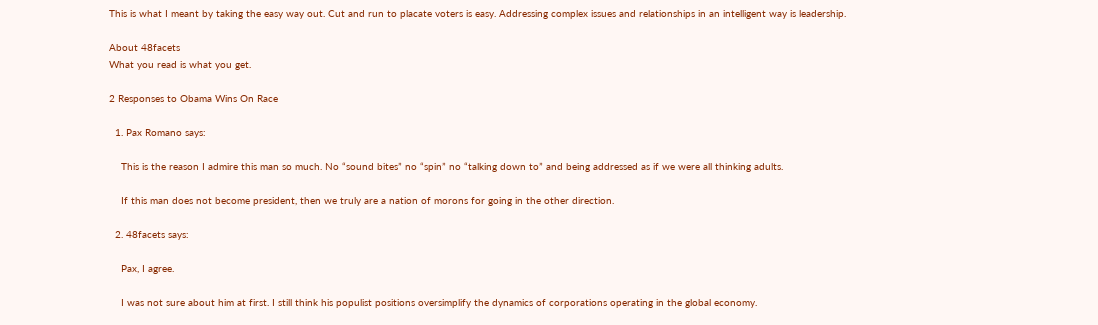This is what I meant by taking the easy way out. Cut and run to placate voters is easy. Addressing complex issues and relationships in an intelligent way is leadership.

About 48facets
What you read is what you get.

2 Responses to Obama Wins On Race

  1. Pax Romano says:

    This is the reason I admire this man so much. No “sound bites” no “spin” no “talking down to” and being addressed as if we were all thinking adults.

    If this man does not become president, then we truly are a nation of morons for going in the other direction.

  2. 48facets says:

    Pax, I agree.

    I was not sure about him at first. I still think his populist positions oversimplify the dynamics of corporations operating in the global economy.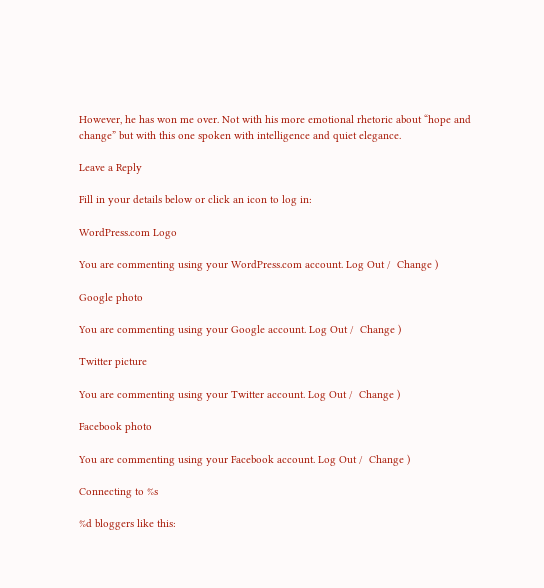However, he has won me over. Not with his more emotional rhetoric about “hope and change” but with this one spoken with intelligence and quiet elegance.

Leave a Reply

Fill in your details below or click an icon to log in:

WordPress.com Logo

You are commenting using your WordPress.com account. Log Out /  Change )

Google photo

You are commenting using your Google account. Log Out /  Change )

Twitter picture

You are commenting using your Twitter account. Log Out /  Change )

Facebook photo

You are commenting using your Facebook account. Log Out /  Change )

Connecting to %s

%d bloggers like this: